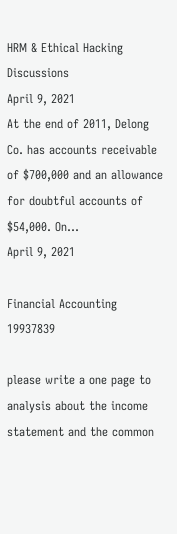HRM & Ethical Hacking Discussions
April 9, 2021
At the end of 2011, Delong Co. has accounts receivable of $700,000 and an allowance for doubtful accounts of $54,000. On…
April 9, 2021

Financial Accounting 19937839

please write a one page to analysis about the income statement and the common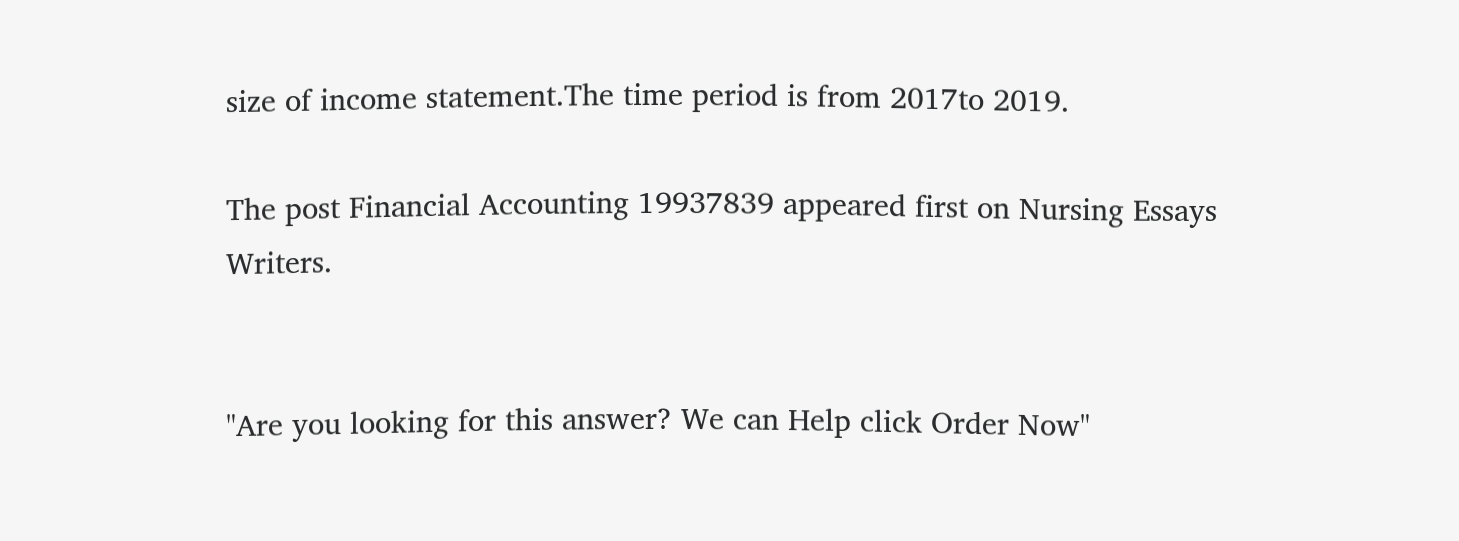size of income statement.The time period is from 2017to 2019.

The post Financial Accounting 19937839 appeared first on Nursing Essays Writers.


"Are you looking for this answer? We can Help click Order Now"